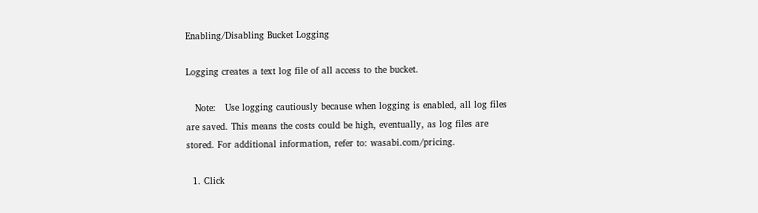Enabling/Disabling Bucket Logging

Logging creates a text log file of all access to the bucket.

   Note:   Use logging cautiously because when logging is enabled, all log files are saved. This means the costs could be high, eventually, as log files are stored. For additional information, refer to: wasabi.com/pricing.

  1. Click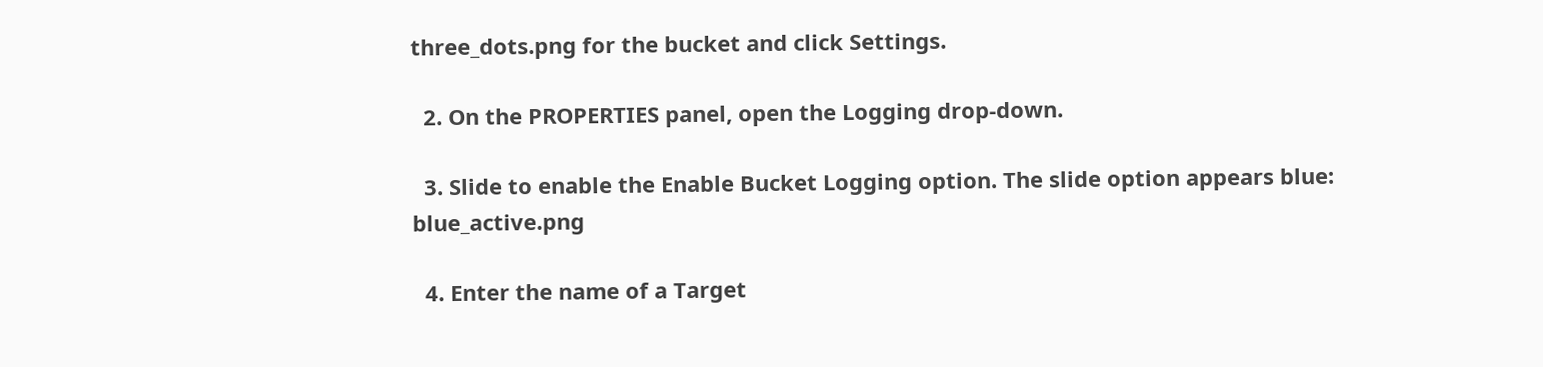three_dots.png for the bucket and click Settings.

  2. On the PROPERTIES panel, open the Logging drop-down.

  3. Slide to enable the Enable Bucket Logging option. The slide option appears blue:  blue_active.png

  4. Enter the name of a Target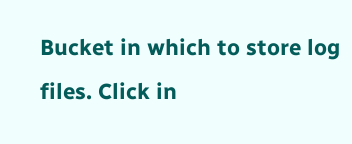Bucket in which to store log files. Click in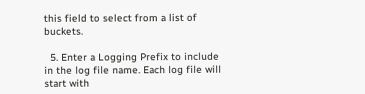this field to select from a list of buckets.

  5. Enter a Logging Prefix to include in the log file name. Each log file will start with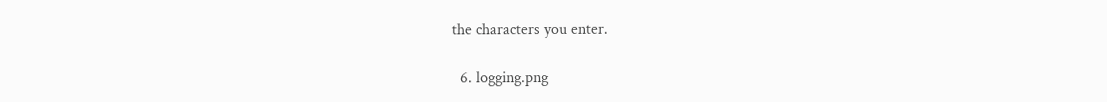the characters you enter.

  6. logging.png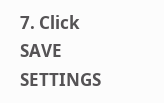7. Click SAVE SETTINGS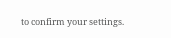to confirm your settings.